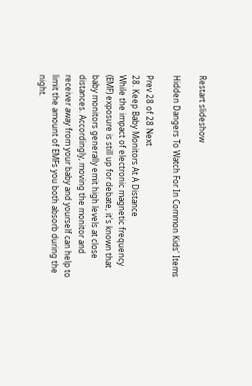Restart slideshow

Hidden Dangers To Watch For In Common Kids' Items

Prev 28 of 28 Next
28. Keep Baby Monitors At A Distance
While the impact of electronic magnetic frequency (EMF) exposure is still up for debate, it's known that baby monitors generally emit high levels at close distances. Accordingly, moving the monitor and receiver away from your baby and yourself can help to limit the amount of EMFs you both absorb during the night.